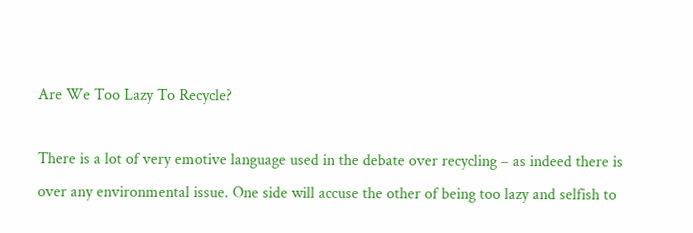Are We Too Lazy To Recycle?

There is a lot of very emotive language used in the debate over recycling – as indeed there is over any environmental issue. One side will accuse the other of being too lazy and selfish to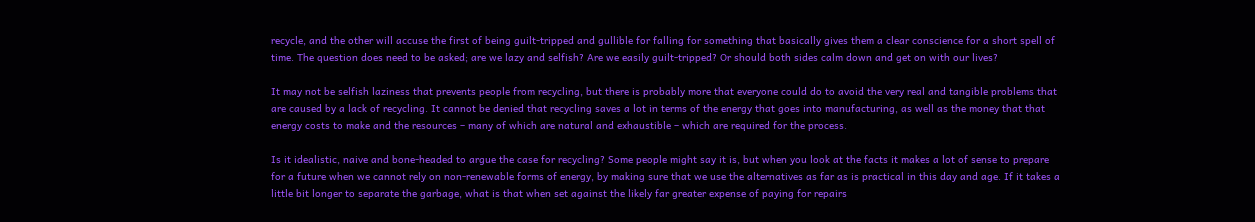recycle, and the other will accuse the first of being guilt-tripped and gullible for falling for something that basically gives them a clear conscience for a short spell of time. The question does need to be asked; are we lazy and selfish? Are we easily guilt-tripped? Or should both sides calm down and get on with our lives?

It may not be selfish laziness that prevents people from recycling, but there is probably more that everyone could do to avoid the very real and tangible problems that are caused by a lack of recycling. It cannot be denied that recycling saves a lot in terms of the energy that goes into manufacturing, as well as the money that that energy costs to make and the resources – many of which are natural and exhaustible – which are required for the process.

Is it idealistic, naive and bone-headed to argue the case for recycling? Some people might say it is, but when you look at the facts it makes a lot of sense to prepare for a future when we cannot rely on non-renewable forms of energy, by making sure that we use the alternatives as far as is practical in this day and age. If it takes a little bit longer to separate the garbage, what is that when set against the likely far greater expense of paying for repairs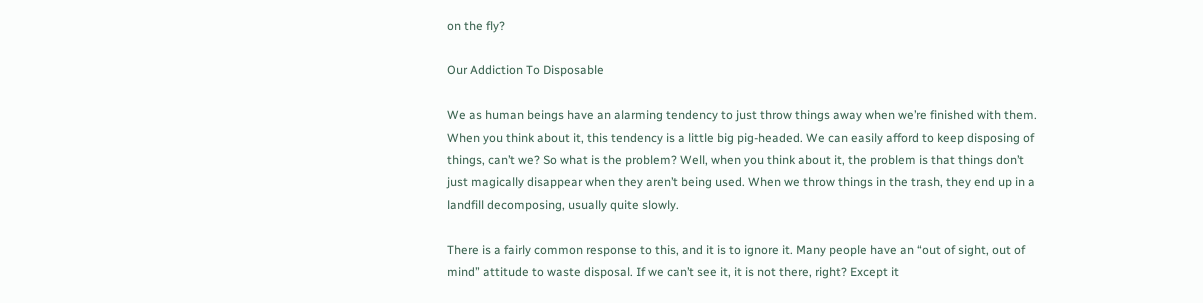on the fly?

Our Addiction To Disposable

We as human beings have an alarming tendency to just throw things away when we’re finished with them. When you think about it, this tendency is a little big pig-headed. We can easily afford to keep disposing of things, can’t we? So what is the problem? Well, when you think about it, the problem is that things don’t just magically disappear when they aren’t being used. When we throw things in the trash, they end up in a landfill decomposing, usually quite slowly.

There is a fairly common response to this, and it is to ignore it. Many people have an “out of sight, out of mind” attitude to waste disposal. If we can’t see it, it is not there, right? Except it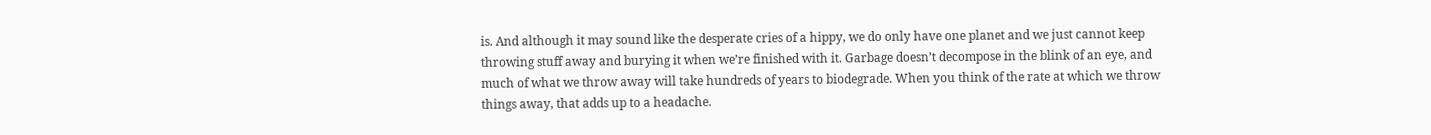is. And although it may sound like the desperate cries of a hippy, we do only have one planet and we just cannot keep throwing stuff away and burying it when we’re finished with it. Garbage doesn’t decompose in the blink of an eye, and much of what we throw away will take hundreds of years to biodegrade. When you think of the rate at which we throw things away, that adds up to a headache.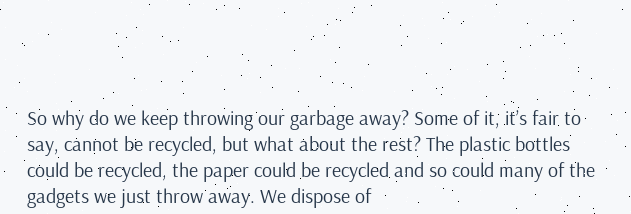So why do we keep throwing our garbage away? Some of it, it’s fair to say, cannot be recycled, but what about the rest? The plastic bottles could be recycled, the paper could be recycled and so could many of the gadgets we just throw away. We dispose of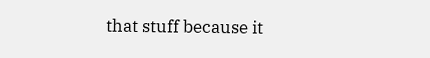that stuff because it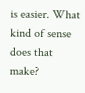is easier. What kind of sense does that make?